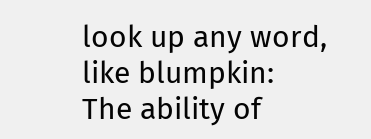look up any word, like blumpkin:
The ability of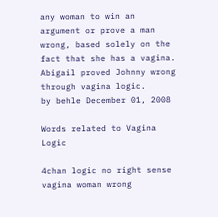any woman to win an argument or prove a man wrong, based solely on the fact that she has a vagina.
Abigail proved Johnny wrong through vagina logic.
by behle December 01, 2008

Words related to Vagina Logic

4chan logic no right sense vagina woman wrong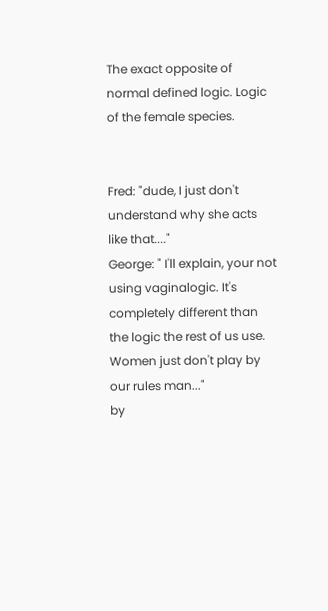The exact opposite of normal defined logic. Logic of the female species.


Fred: "dude, I just don't understand why she acts like that...."
George: " I'll explain, your not using vaginalogic. It's completely different than the logic the rest of us use. Women just don't play by our rules man..."
by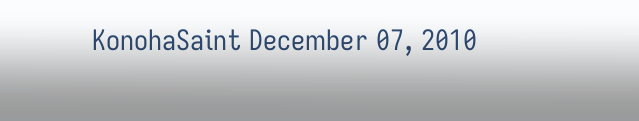KonohaSaint December 07, 2010